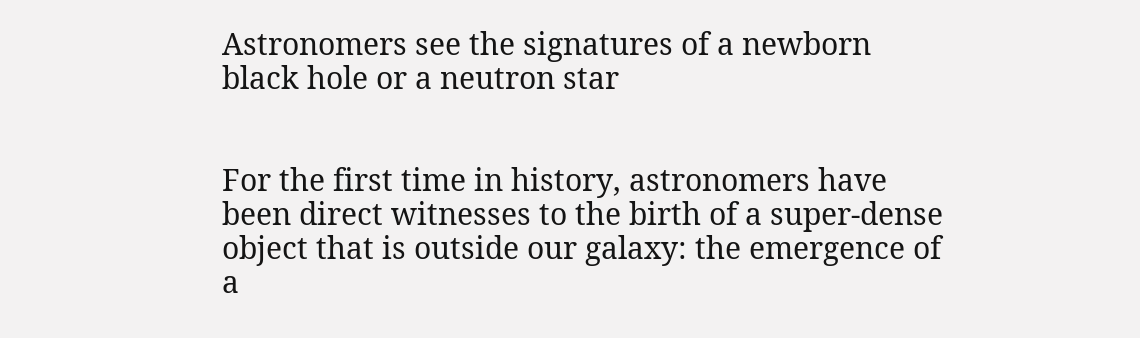Astronomers see the signatures of a newborn black hole or a neutron star


For the first time in history, astronomers have been direct witnesses to the birth of a super-dense object that is outside our galaxy: the emergence of a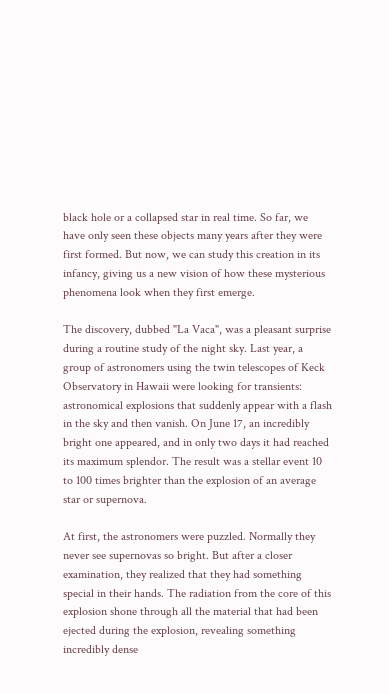black hole or a collapsed star in real time. So far, we have only seen these objects many years after they were first formed. But now, we can study this creation in its infancy, giving us a new vision of how these mysterious phenomena look when they first emerge.

The discovery, dubbed "La Vaca", was a pleasant surprise during a routine study of the night sky. Last year, a group of astronomers using the twin telescopes of Keck Observatory in Hawaii were looking for transients: astronomical explosions that suddenly appear with a flash in the sky and then vanish. On June 17, an incredibly bright one appeared, and in only two days it had reached its maximum splendor. The result was a stellar event 10 to 100 times brighter than the explosion of an average star or supernova.

At first, the astronomers were puzzled. Normally they never see supernovas so bright. But after a closer examination, they realized that they had something special in their hands. The radiation from the core of this explosion shone through all the material that had been ejected during the explosion, revealing something incredibly dense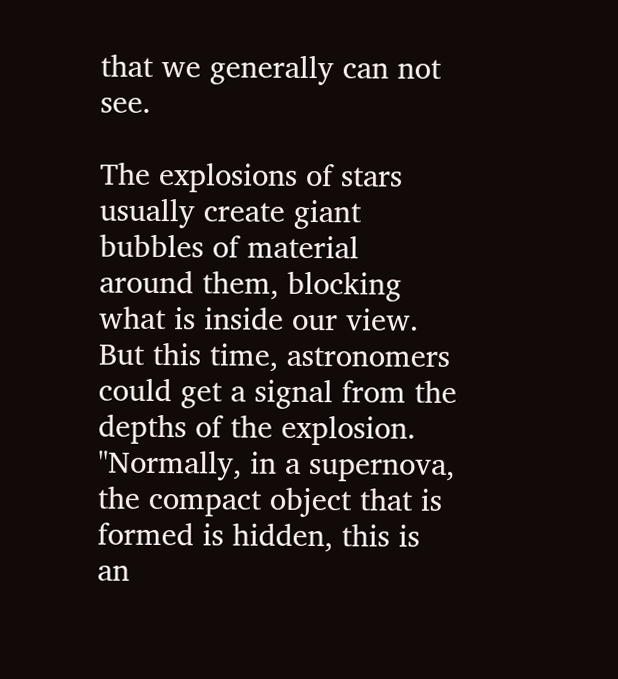that we generally can not see.

The explosions of stars usually create giant bubbles of material around them, blocking what is inside our view. But this time, astronomers could get a signal from the depths of the explosion. "Normally, in a supernova, the compact object that is formed is hidden, this is an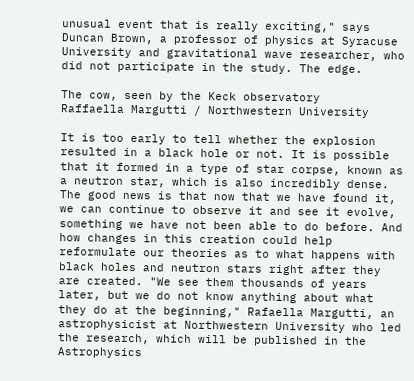unusual event that is really exciting," says Duncan Brown, a professor of physics at Syracuse University and gravitational wave researcher, who did not participate in the study. The edge.

The cow, seen by the Keck observatory
Raffaella Margutti / Northwestern University

It is too early to tell whether the explosion resulted in a black hole or not. It is possible that it formed in a type of star corpse, known as a neutron star, which is also incredibly dense. The good news is that now that we have found it, we can continue to observe it and see it evolve, something we have not been able to do before. And how changes in this creation could help reformulate our theories as to what happens with black holes and neutron stars right after they are created. "We see them thousands of years later, but we do not know anything about what they do at the beginning," Rafaella Margutti, an astrophysicist at Northwestern University who led the research, which will be published in the Astrophysics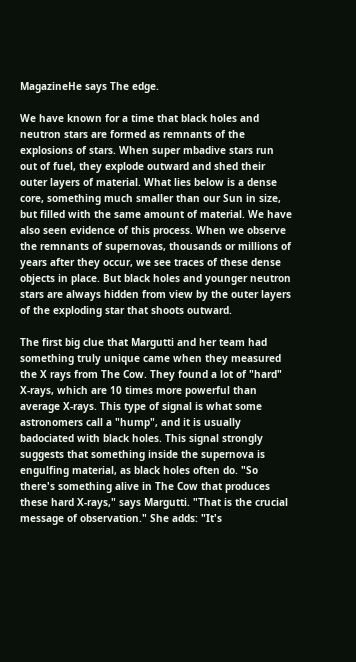MagazineHe says The edge.

We have known for a time that black holes and neutron stars are formed as remnants of the explosions of stars. When super mbadive stars run out of fuel, they explode outward and shed their outer layers of material. What lies below is a dense core, something much smaller than our Sun in size, but filled with the same amount of material. We have also seen evidence of this process. When we observe the remnants of supernovas, thousands or millions of years after they occur, we see traces of these dense objects in place. But black holes and younger neutron stars are always hidden from view by the outer layers of the exploding star that shoots outward.

The first big clue that Margutti and her team had something truly unique came when they measured the X rays from The Cow. They found a lot of "hard" X-rays, which are 10 times more powerful than average X-rays. This type of signal is what some astronomers call a "hump", and it is usually badociated with black holes. This signal strongly suggests that something inside the supernova is engulfing material, as black holes often do. "So there's something alive in The Cow that produces these hard X-rays," says Margutti. "That is the crucial message of observation." She adds: "It's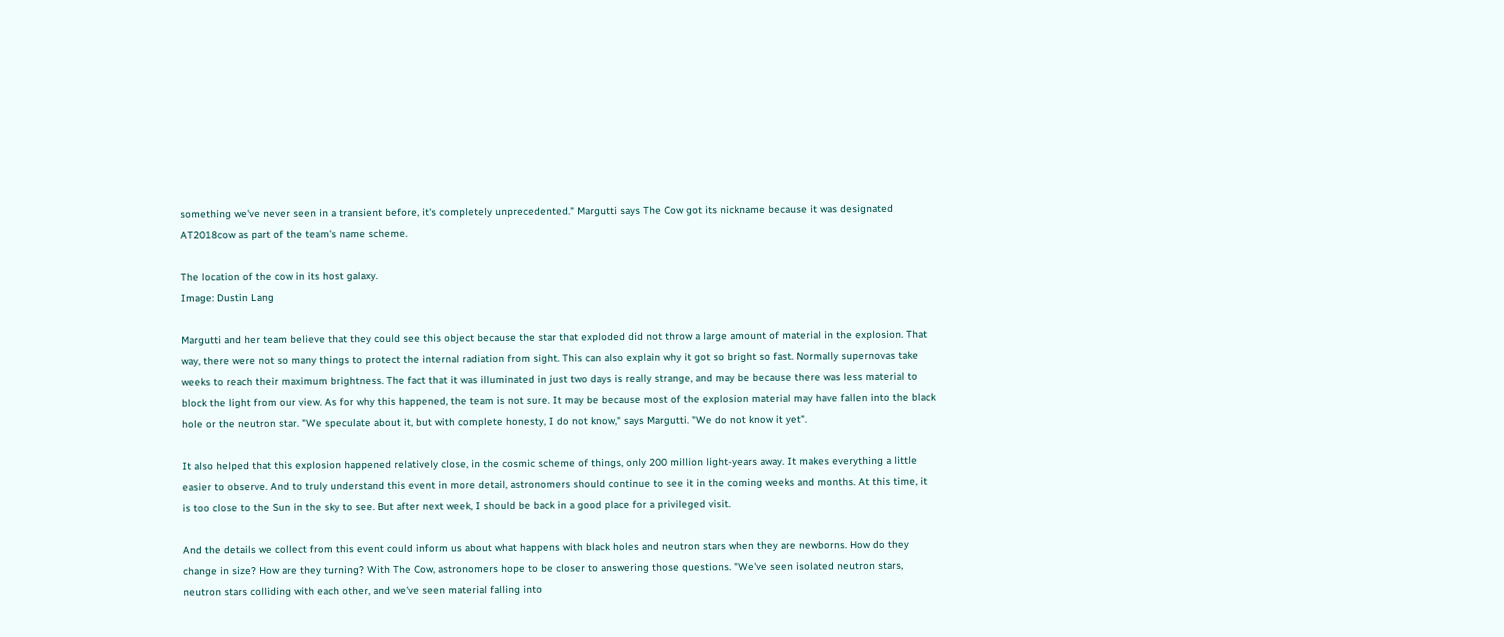something we've never seen in a transient before, it's completely unprecedented." Margutti says The Cow got its nickname because it was designated AT2018cow as part of the team's name scheme.

The location of the cow in its host galaxy.
Image: Dustin Lang

Margutti and her team believe that they could see this object because the star that exploded did not throw a large amount of material in the explosion. That way, there were not so many things to protect the internal radiation from sight. This can also explain why it got so bright so fast. Normally supernovas take weeks to reach their maximum brightness. The fact that it was illuminated in just two days is really strange, and may be because there was less material to block the light from our view. As for why this happened, the team is not sure. It may be because most of the explosion material may have fallen into the black hole or the neutron star. "We speculate about it, but with complete honesty, I do not know," says Margutti. "We do not know it yet".

It also helped that this explosion happened relatively close, in the cosmic scheme of things, only 200 million light-years away. It makes everything a little easier to observe. And to truly understand this event in more detail, astronomers should continue to see it in the coming weeks and months. At this time, it is too close to the Sun in the sky to see. But after next week, I should be back in a good place for a privileged visit.

And the details we collect from this event could inform us about what happens with black holes and neutron stars when they are newborns. How do they change in size? How are they turning? With The Cow, astronomers hope to be closer to answering those questions. "We've seen isolated neutron stars, neutron stars colliding with each other, and we've seen material falling into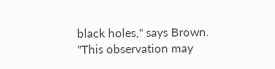black holes," says Brown. "This observation may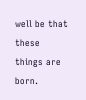well be that these things are born.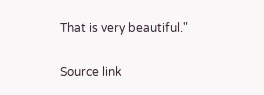That is very beautiful."

Source link